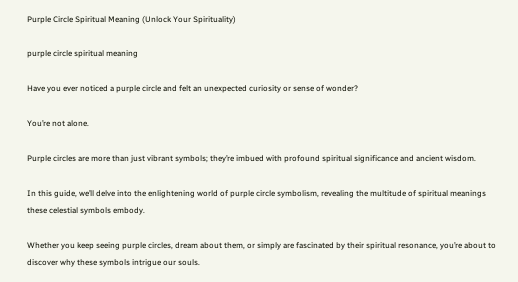Purple Circle Spiritual Meaning (Unlock Your Spirituality)

purple circle spiritual meaning

Have you ever noticed a purple circle and felt an unexpected curiosity or sense of wonder?

You’re not alone.

Purple circles are more than just vibrant symbols; they’re imbued with profound spiritual significance and ancient wisdom.

In this guide, we’ll delve into the enlightening world of purple circle symbolism, revealing the multitude of spiritual meanings these celestial symbols embody.

Whether you keep seeing purple circles, dream about them, or simply are fascinated by their spiritual resonance, you’re about to discover why these symbols intrigue our souls.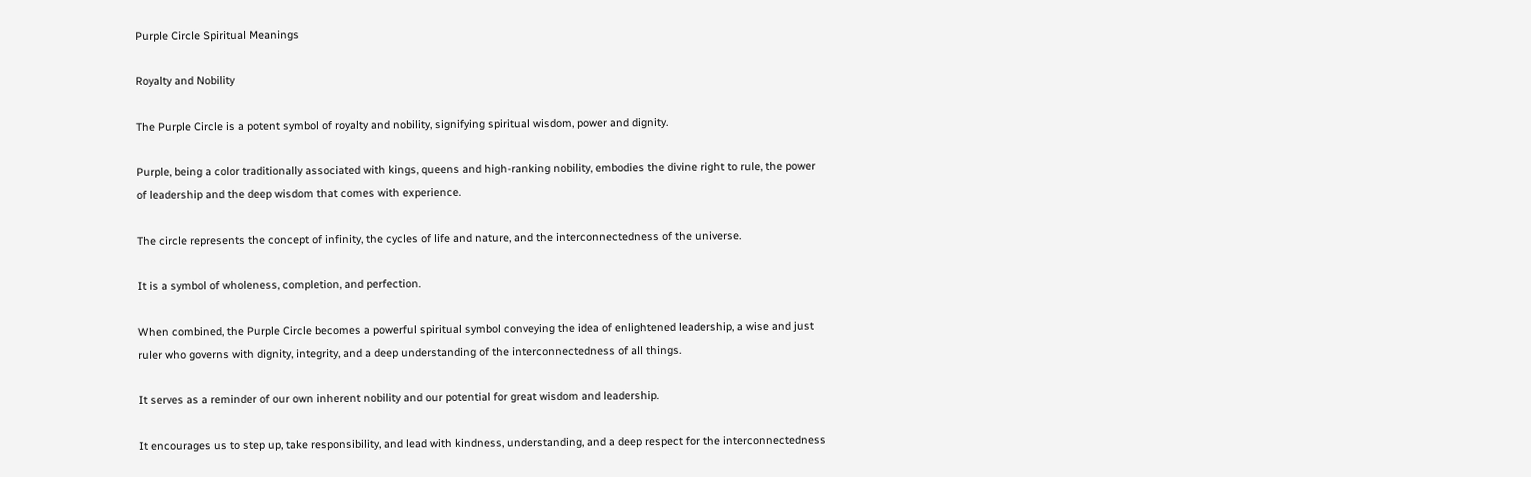Purple Circle Spiritual Meanings

Royalty and Nobility

The Purple Circle is a potent symbol of royalty and nobility, signifying spiritual wisdom, power and dignity.

Purple, being a color traditionally associated with kings, queens and high-ranking nobility, embodies the divine right to rule, the power of leadership and the deep wisdom that comes with experience.

The circle represents the concept of infinity, the cycles of life and nature, and the interconnectedness of the universe.

It is a symbol of wholeness, completion, and perfection.

When combined, the Purple Circle becomes a powerful spiritual symbol conveying the idea of enlightened leadership, a wise and just ruler who governs with dignity, integrity, and a deep understanding of the interconnectedness of all things.

It serves as a reminder of our own inherent nobility and our potential for great wisdom and leadership.

It encourages us to step up, take responsibility, and lead with kindness, understanding, and a deep respect for the interconnectedness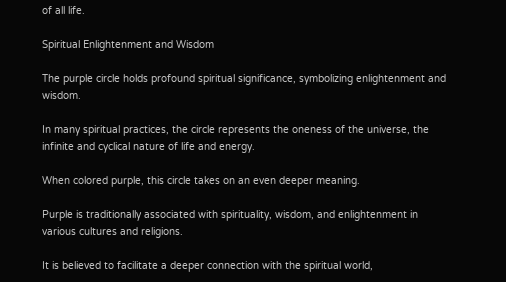of all life.

Spiritual Enlightenment and Wisdom

The purple circle holds profound spiritual significance, symbolizing enlightenment and wisdom.

In many spiritual practices, the circle represents the oneness of the universe, the infinite and cyclical nature of life and energy.

When colored purple, this circle takes on an even deeper meaning.

Purple is traditionally associated with spirituality, wisdom, and enlightenment in various cultures and religions.

It is believed to facilitate a deeper connection with the spiritual world,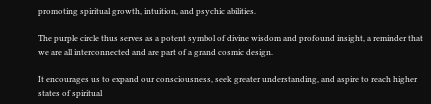promoting spiritual growth, intuition, and psychic abilities.

The purple circle thus serves as a potent symbol of divine wisdom and profound insight, a reminder that we are all interconnected and are part of a grand cosmic design.

It encourages us to expand our consciousness, seek greater understanding, and aspire to reach higher states of spiritual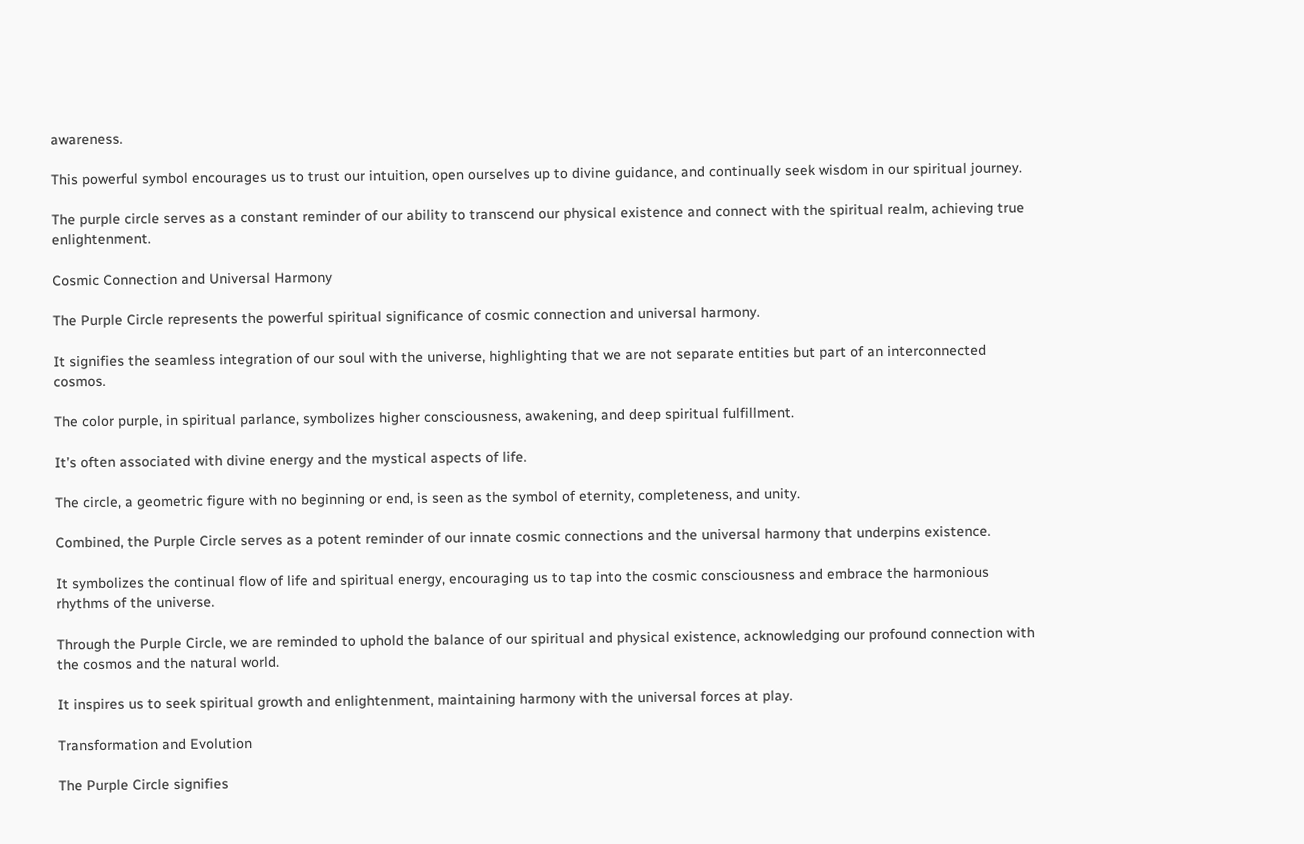awareness.

This powerful symbol encourages us to trust our intuition, open ourselves up to divine guidance, and continually seek wisdom in our spiritual journey.

The purple circle serves as a constant reminder of our ability to transcend our physical existence and connect with the spiritual realm, achieving true enlightenment.

Cosmic Connection and Universal Harmony

The Purple Circle represents the powerful spiritual significance of cosmic connection and universal harmony.

It signifies the seamless integration of our soul with the universe, highlighting that we are not separate entities but part of an interconnected cosmos.

The color purple, in spiritual parlance, symbolizes higher consciousness, awakening, and deep spiritual fulfillment.

It’s often associated with divine energy and the mystical aspects of life.

The circle, a geometric figure with no beginning or end, is seen as the symbol of eternity, completeness, and unity.

Combined, the Purple Circle serves as a potent reminder of our innate cosmic connections and the universal harmony that underpins existence.

It symbolizes the continual flow of life and spiritual energy, encouraging us to tap into the cosmic consciousness and embrace the harmonious rhythms of the universe.

Through the Purple Circle, we are reminded to uphold the balance of our spiritual and physical existence, acknowledging our profound connection with the cosmos and the natural world.

It inspires us to seek spiritual growth and enlightenment, maintaining harmony with the universal forces at play.

Transformation and Evolution

The Purple Circle signifies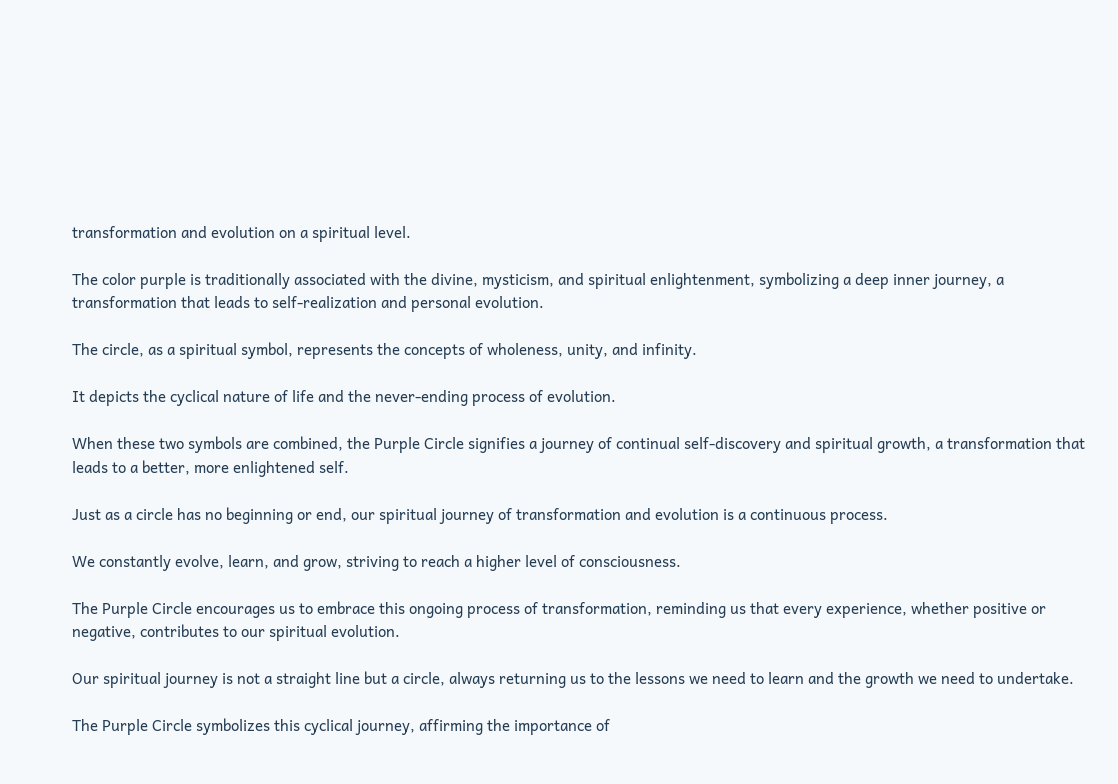transformation and evolution on a spiritual level.

The color purple is traditionally associated with the divine, mysticism, and spiritual enlightenment, symbolizing a deep inner journey, a transformation that leads to self-realization and personal evolution.

The circle, as a spiritual symbol, represents the concepts of wholeness, unity, and infinity.

It depicts the cyclical nature of life and the never-ending process of evolution.

When these two symbols are combined, the Purple Circle signifies a journey of continual self-discovery and spiritual growth, a transformation that leads to a better, more enlightened self.

Just as a circle has no beginning or end, our spiritual journey of transformation and evolution is a continuous process.

We constantly evolve, learn, and grow, striving to reach a higher level of consciousness.

The Purple Circle encourages us to embrace this ongoing process of transformation, reminding us that every experience, whether positive or negative, contributes to our spiritual evolution.

Our spiritual journey is not a straight line but a circle, always returning us to the lessons we need to learn and the growth we need to undertake.

The Purple Circle symbolizes this cyclical journey, affirming the importance of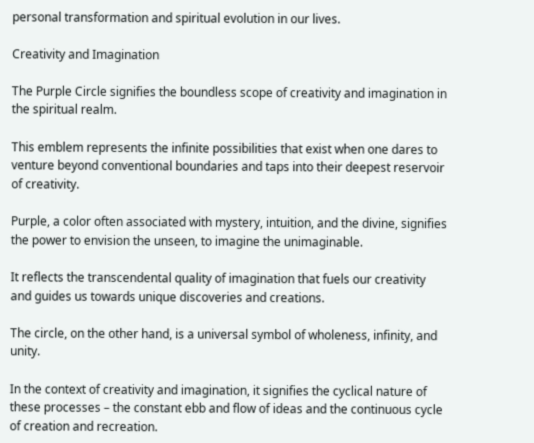personal transformation and spiritual evolution in our lives.

Creativity and Imagination

The Purple Circle signifies the boundless scope of creativity and imagination in the spiritual realm.

This emblem represents the infinite possibilities that exist when one dares to venture beyond conventional boundaries and taps into their deepest reservoir of creativity.

Purple, a color often associated with mystery, intuition, and the divine, signifies the power to envision the unseen, to imagine the unimaginable.

It reflects the transcendental quality of imagination that fuels our creativity and guides us towards unique discoveries and creations.

The circle, on the other hand, is a universal symbol of wholeness, infinity, and unity.

In the context of creativity and imagination, it signifies the cyclical nature of these processes – the constant ebb and flow of ideas and the continuous cycle of creation and recreation.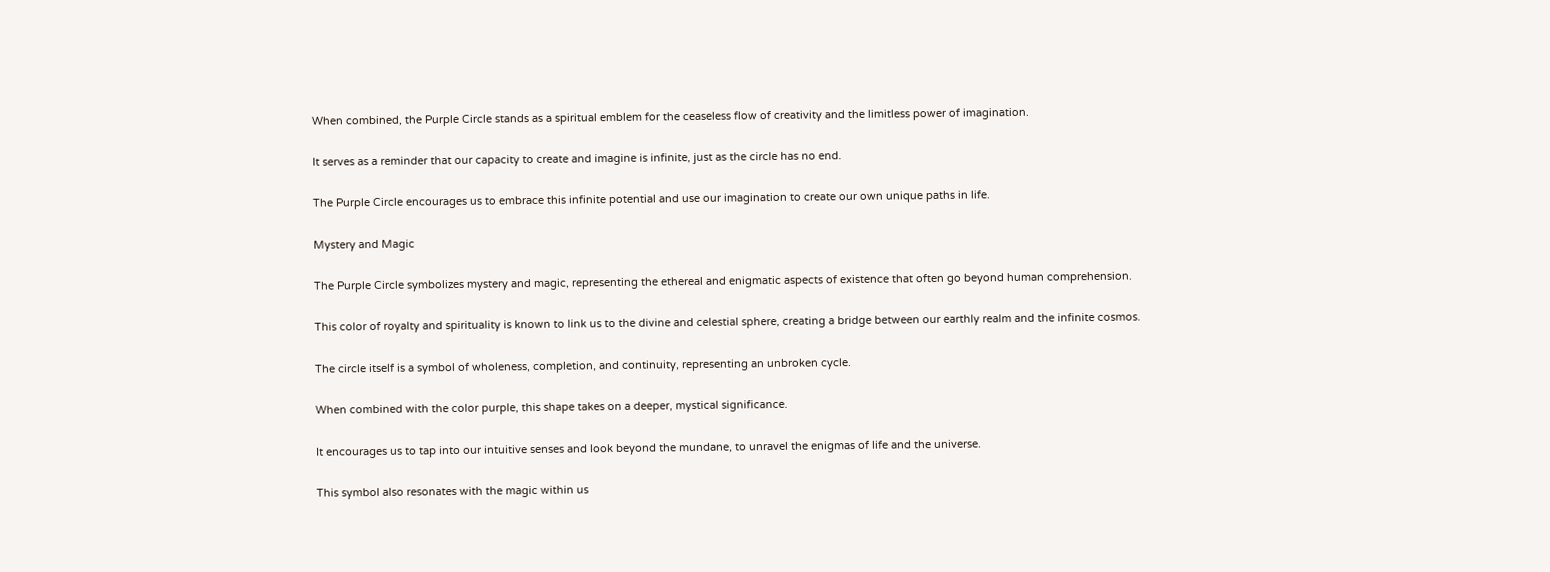When combined, the Purple Circle stands as a spiritual emblem for the ceaseless flow of creativity and the limitless power of imagination.

It serves as a reminder that our capacity to create and imagine is infinite, just as the circle has no end.

The Purple Circle encourages us to embrace this infinite potential and use our imagination to create our own unique paths in life.

Mystery and Magic

The Purple Circle symbolizes mystery and magic, representing the ethereal and enigmatic aspects of existence that often go beyond human comprehension.

This color of royalty and spirituality is known to link us to the divine and celestial sphere, creating a bridge between our earthly realm and the infinite cosmos.

The circle itself is a symbol of wholeness, completion, and continuity, representing an unbroken cycle.

When combined with the color purple, this shape takes on a deeper, mystical significance.

It encourages us to tap into our intuitive senses and look beyond the mundane, to unravel the enigmas of life and the universe.

This symbol also resonates with the magic within us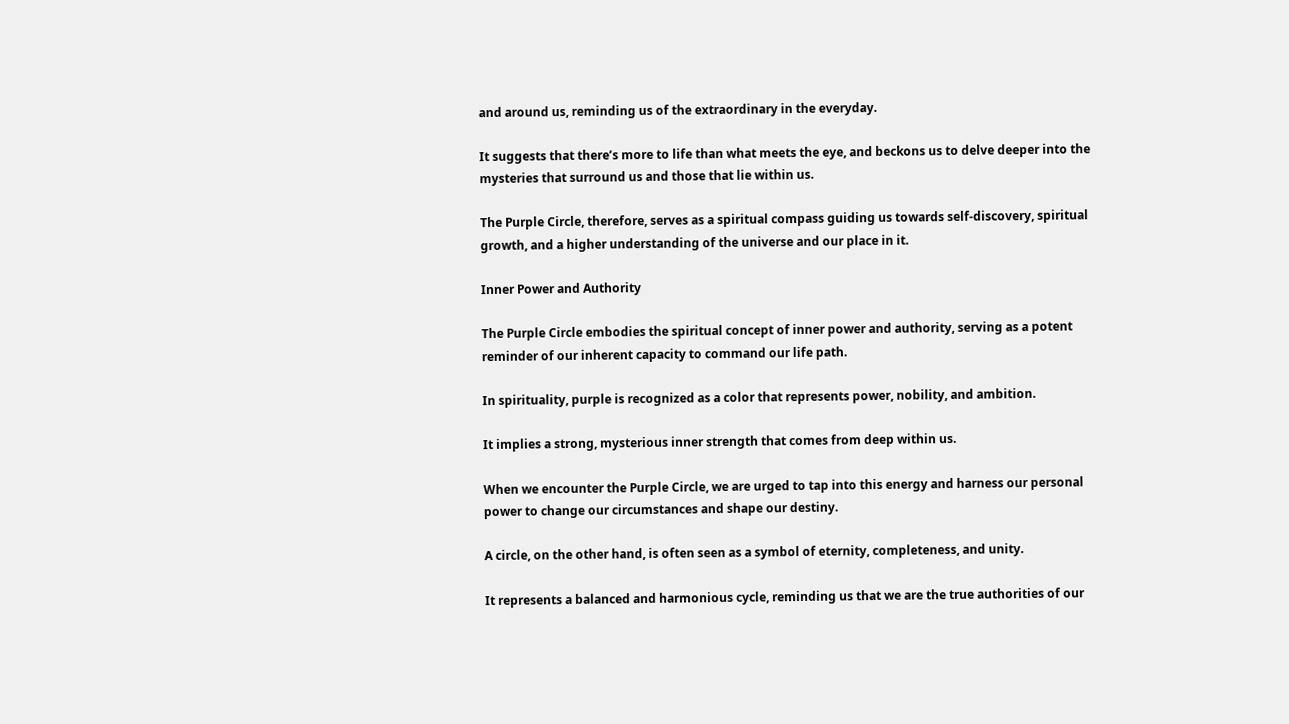and around us, reminding us of the extraordinary in the everyday.

It suggests that there’s more to life than what meets the eye, and beckons us to delve deeper into the mysteries that surround us and those that lie within us.

The Purple Circle, therefore, serves as a spiritual compass guiding us towards self-discovery, spiritual growth, and a higher understanding of the universe and our place in it.

Inner Power and Authority

The Purple Circle embodies the spiritual concept of inner power and authority, serving as a potent reminder of our inherent capacity to command our life path.

In spirituality, purple is recognized as a color that represents power, nobility, and ambition.

It implies a strong, mysterious inner strength that comes from deep within us.

When we encounter the Purple Circle, we are urged to tap into this energy and harness our personal power to change our circumstances and shape our destiny.

A circle, on the other hand, is often seen as a symbol of eternity, completeness, and unity.

It represents a balanced and harmonious cycle, reminding us that we are the true authorities of our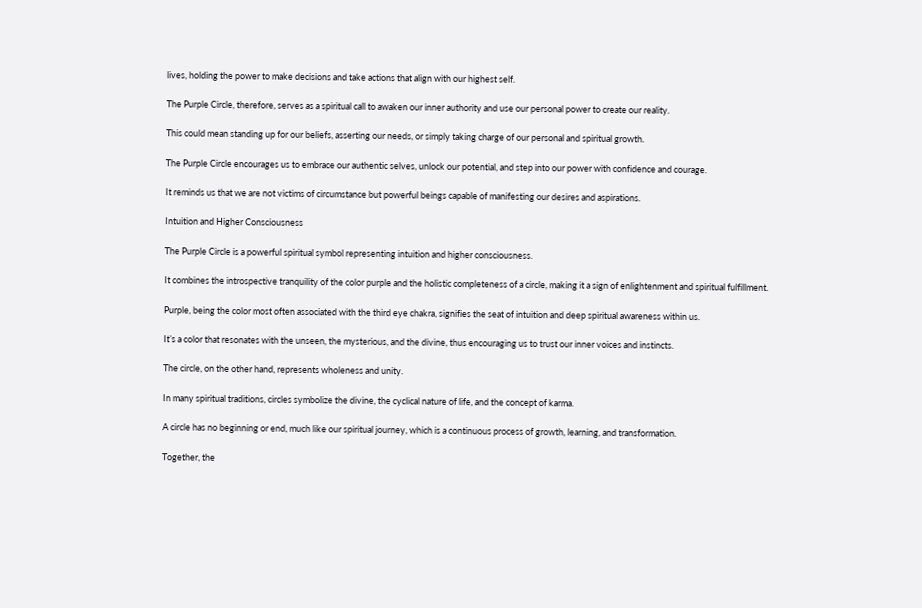lives, holding the power to make decisions and take actions that align with our highest self.

The Purple Circle, therefore, serves as a spiritual call to awaken our inner authority and use our personal power to create our reality.

This could mean standing up for our beliefs, asserting our needs, or simply taking charge of our personal and spiritual growth.

The Purple Circle encourages us to embrace our authentic selves, unlock our potential, and step into our power with confidence and courage.

It reminds us that we are not victims of circumstance but powerful beings capable of manifesting our desires and aspirations.

Intuition and Higher Consciousness

The Purple Circle is a powerful spiritual symbol representing intuition and higher consciousness.

It combines the introspective tranquility of the color purple and the holistic completeness of a circle, making it a sign of enlightenment and spiritual fulfillment.

Purple, being the color most often associated with the third eye chakra, signifies the seat of intuition and deep spiritual awareness within us.

It’s a color that resonates with the unseen, the mysterious, and the divine, thus encouraging us to trust our inner voices and instincts.

The circle, on the other hand, represents wholeness and unity.

In many spiritual traditions, circles symbolize the divine, the cyclical nature of life, and the concept of karma.

A circle has no beginning or end, much like our spiritual journey, which is a continuous process of growth, learning, and transformation.

Together, the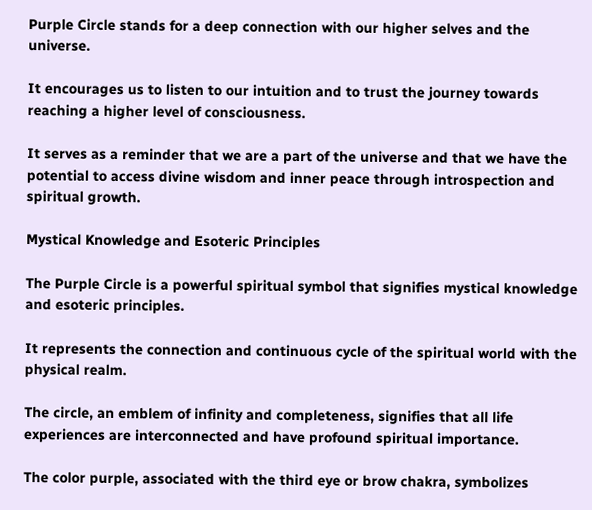Purple Circle stands for a deep connection with our higher selves and the universe.

It encourages us to listen to our intuition and to trust the journey towards reaching a higher level of consciousness.

It serves as a reminder that we are a part of the universe and that we have the potential to access divine wisdom and inner peace through introspection and spiritual growth.

Mystical Knowledge and Esoteric Principles

The Purple Circle is a powerful spiritual symbol that signifies mystical knowledge and esoteric principles.

It represents the connection and continuous cycle of the spiritual world with the physical realm.

The circle, an emblem of infinity and completeness, signifies that all life experiences are interconnected and have profound spiritual importance.

The color purple, associated with the third eye or brow chakra, symbolizes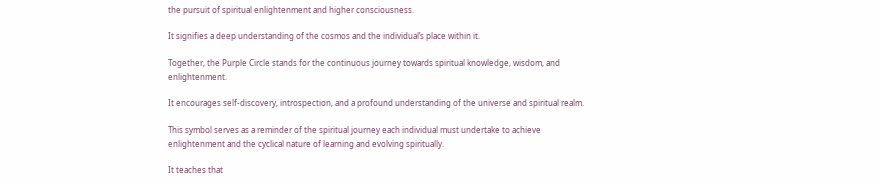the pursuit of spiritual enlightenment and higher consciousness.

It signifies a deep understanding of the cosmos and the individual’s place within it.

Together, the Purple Circle stands for the continuous journey towards spiritual knowledge, wisdom, and enlightenment.

It encourages self-discovery, introspection, and a profound understanding of the universe and spiritual realm.

This symbol serves as a reminder of the spiritual journey each individual must undertake to achieve enlightenment and the cyclical nature of learning and evolving spiritually.

It teaches that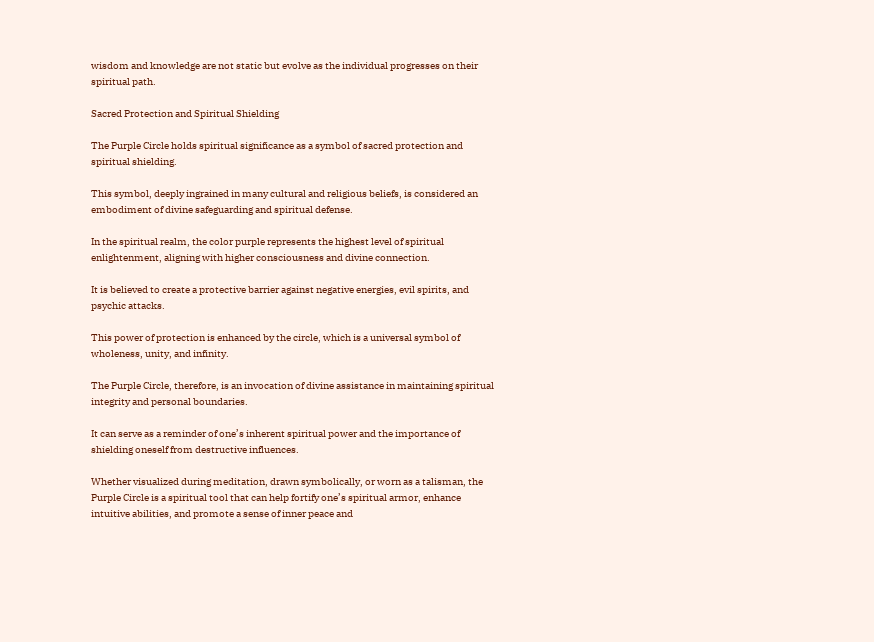wisdom and knowledge are not static but evolve as the individual progresses on their spiritual path.

Sacred Protection and Spiritual Shielding

The Purple Circle holds spiritual significance as a symbol of sacred protection and spiritual shielding.

This symbol, deeply ingrained in many cultural and religious beliefs, is considered an embodiment of divine safeguarding and spiritual defense.

In the spiritual realm, the color purple represents the highest level of spiritual enlightenment, aligning with higher consciousness and divine connection.

It is believed to create a protective barrier against negative energies, evil spirits, and psychic attacks.

This power of protection is enhanced by the circle, which is a universal symbol of wholeness, unity, and infinity.

The Purple Circle, therefore, is an invocation of divine assistance in maintaining spiritual integrity and personal boundaries.

It can serve as a reminder of one’s inherent spiritual power and the importance of shielding oneself from destructive influences.

Whether visualized during meditation, drawn symbolically, or worn as a talisman, the Purple Circle is a spiritual tool that can help fortify one’s spiritual armor, enhance intuitive abilities, and promote a sense of inner peace and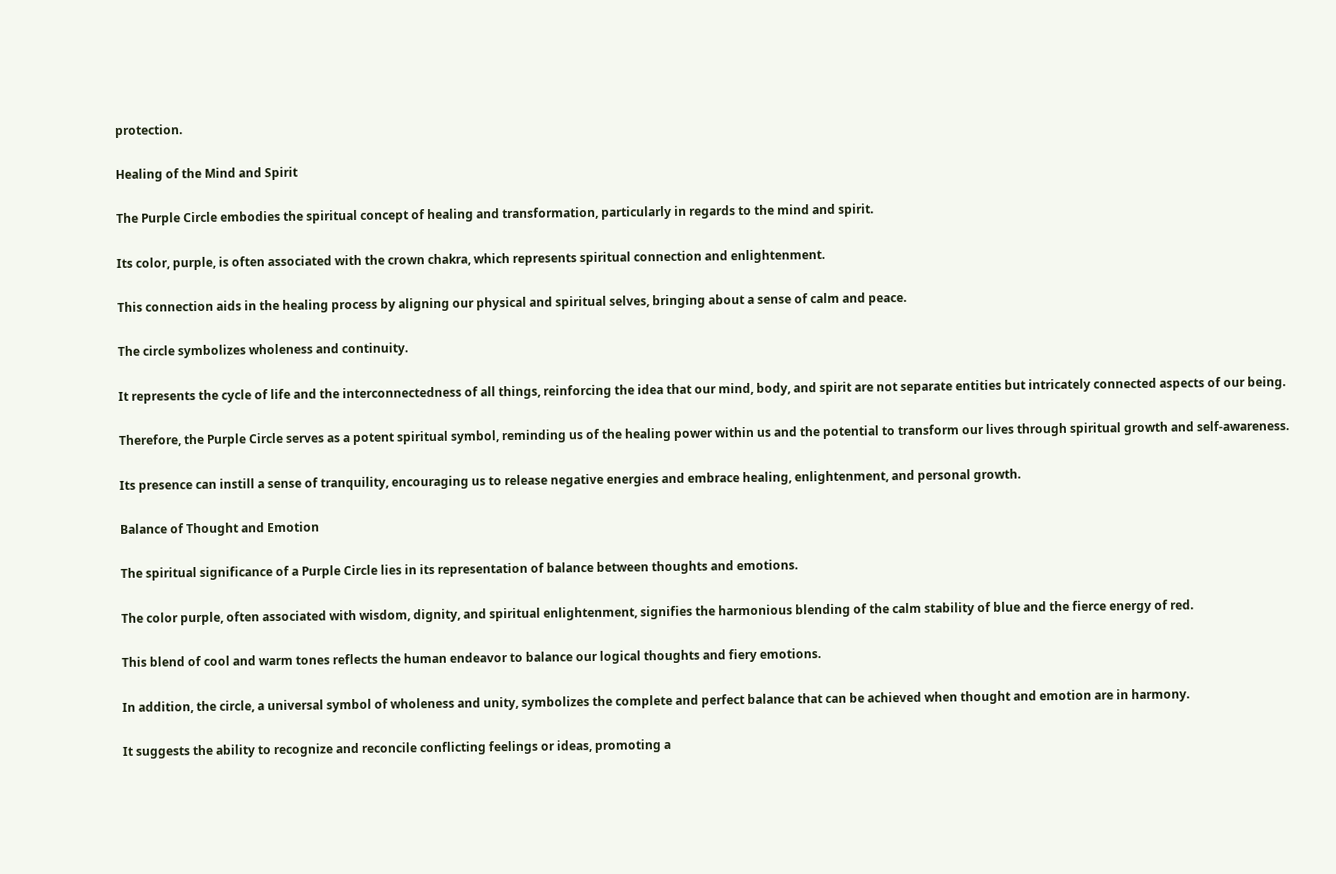protection.

Healing of the Mind and Spirit

The Purple Circle embodies the spiritual concept of healing and transformation, particularly in regards to the mind and spirit.

Its color, purple, is often associated with the crown chakra, which represents spiritual connection and enlightenment.

This connection aids in the healing process by aligning our physical and spiritual selves, bringing about a sense of calm and peace.

The circle symbolizes wholeness and continuity.

It represents the cycle of life and the interconnectedness of all things, reinforcing the idea that our mind, body, and spirit are not separate entities but intricately connected aspects of our being.

Therefore, the Purple Circle serves as a potent spiritual symbol, reminding us of the healing power within us and the potential to transform our lives through spiritual growth and self-awareness.

Its presence can instill a sense of tranquility, encouraging us to release negative energies and embrace healing, enlightenment, and personal growth.

Balance of Thought and Emotion

The spiritual significance of a Purple Circle lies in its representation of balance between thoughts and emotions.

The color purple, often associated with wisdom, dignity, and spiritual enlightenment, signifies the harmonious blending of the calm stability of blue and the fierce energy of red.

This blend of cool and warm tones reflects the human endeavor to balance our logical thoughts and fiery emotions.

In addition, the circle, a universal symbol of wholeness and unity, symbolizes the complete and perfect balance that can be achieved when thought and emotion are in harmony.

It suggests the ability to recognize and reconcile conflicting feelings or ideas, promoting a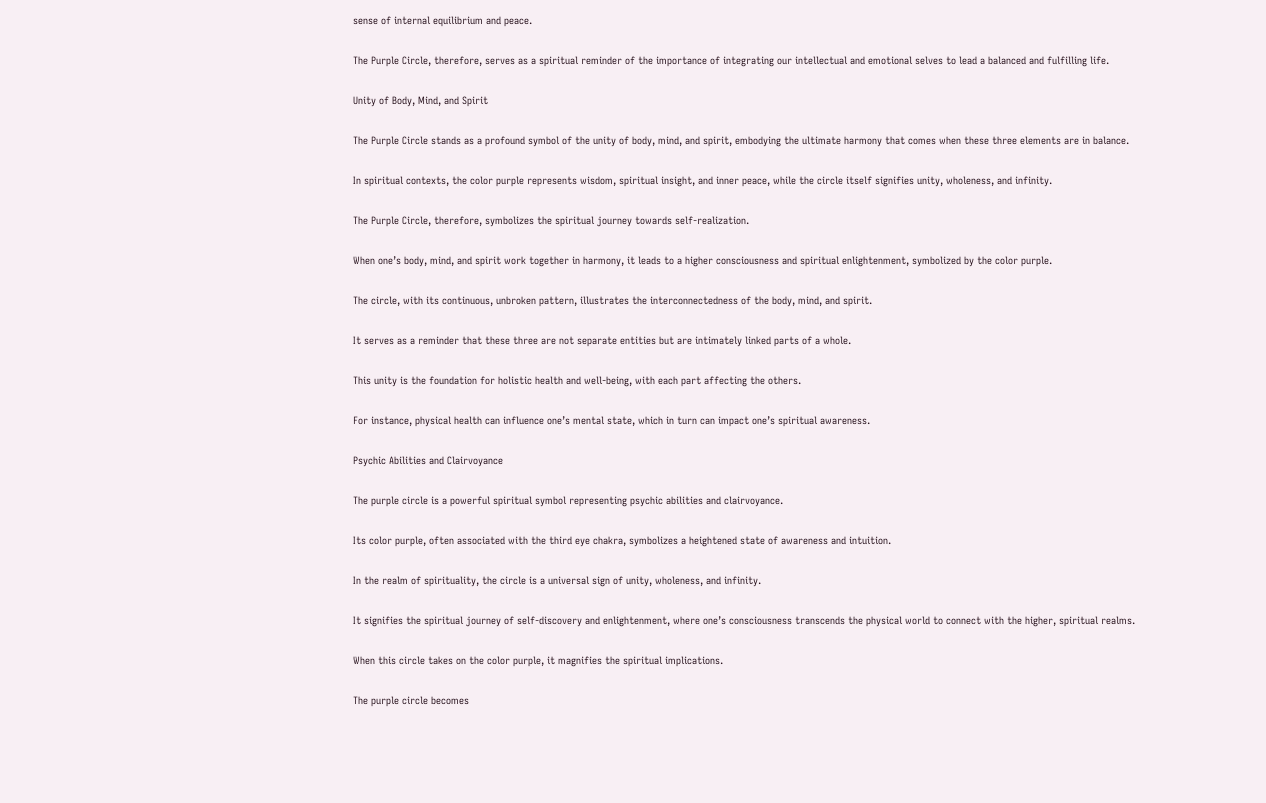sense of internal equilibrium and peace.

The Purple Circle, therefore, serves as a spiritual reminder of the importance of integrating our intellectual and emotional selves to lead a balanced and fulfilling life.

Unity of Body, Mind, and Spirit

The Purple Circle stands as a profound symbol of the unity of body, mind, and spirit, embodying the ultimate harmony that comes when these three elements are in balance.

In spiritual contexts, the color purple represents wisdom, spiritual insight, and inner peace, while the circle itself signifies unity, wholeness, and infinity.

The Purple Circle, therefore, symbolizes the spiritual journey towards self-realization.

When one’s body, mind, and spirit work together in harmony, it leads to a higher consciousness and spiritual enlightenment, symbolized by the color purple.

The circle, with its continuous, unbroken pattern, illustrates the interconnectedness of the body, mind, and spirit.

It serves as a reminder that these three are not separate entities but are intimately linked parts of a whole.

This unity is the foundation for holistic health and well-being, with each part affecting the others.

For instance, physical health can influence one’s mental state, which in turn can impact one’s spiritual awareness.

Psychic Abilities and Clairvoyance

The purple circle is a powerful spiritual symbol representing psychic abilities and clairvoyance.

Its color purple, often associated with the third eye chakra, symbolizes a heightened state of awareness and intuition.

In the realm of spirituality, the circle is a universal sign of unity, wholeness, and infinity.

It signifies the spiritual journey of self-discovery and enlightenment, where one’s consciousness transcends the physical world to connect with the higher, spiritual realms.

When this circle takes on the color purple, it magnifies the spiritual implications.

The purple circle becomes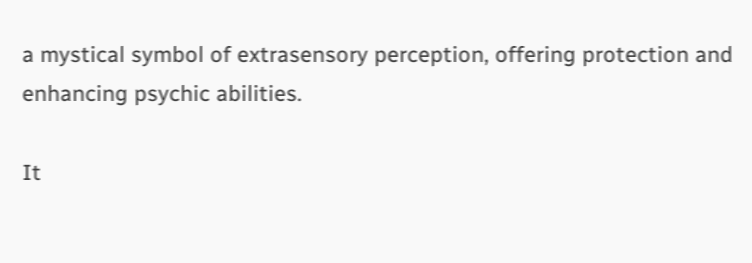a mystical symbol of extrasensory perception, offering protection and enhancing psychic abilities.

It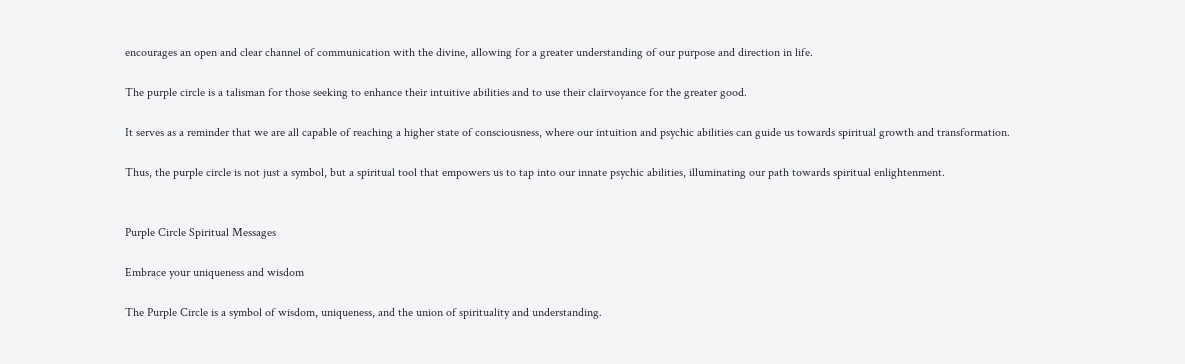encourages an open and clear channel of communication with the divine, allowing for a greater understanding of our purpose and direction in life.

The purple circle is a talisman for those seeking to enhance their intuitive abilities and to use their clairvoyance for the greater good.

It serves as a reminder that we are all capable of reaching a higher state of consciousness, where our intuition and psychic abilities can guide us towards spiritual growth and transformation.

Thus, the purple circle is not just a symbol, but a spiritual tool that empowers us to tap into our innate psychic abilities, illuminating our path towards spiritual enlightenment.


Purple Circle Spiritual Messages

Embrace your uniqueness and wisdom

The Purple Circle is a symbol of wisdom, uniqueness, and the union of spirituality and understanding.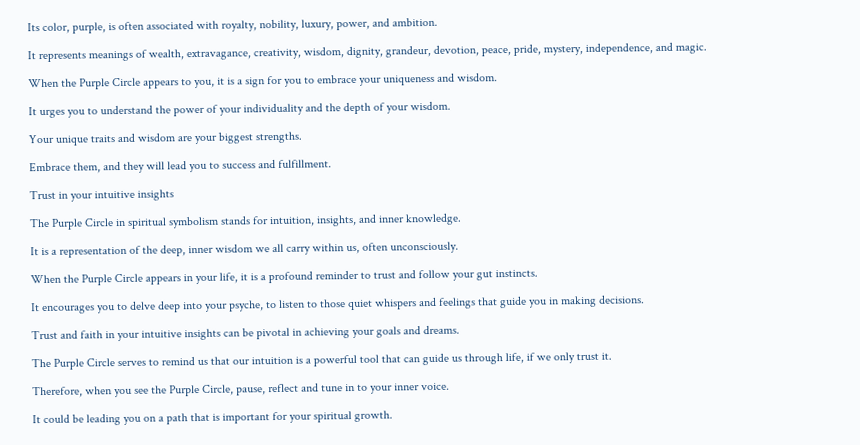Its color, purple, is often associated with royalty, nobility, luxury, power, and ambition.

It represents meanings of wealth, extravagance, creativity, wisdom, dignity, grandeur, devotion, peace, pride, mystery, independence, and magic.

When the Purple Circle appears to you, it is a sign for you to embrace your uniqueness and wisdom.

It urges you to understand the power of your individuality and the depth of your wisdom.

Your unique traits and wisdom are your biggest strengths.

Embrace them, and they will lead you to success and fulfillment.

Trust in your intuitive insights

The Purple Circle in spiritual symbolism stands for intuition, insights, and inner knowledge.

It is a representation of the deep, inner wisdom we all carry within us, often unconsciously.

When the Purple Circle appears in your life, it is a profound reminder to trust and follow your gut instincts.

It encourages you to delve deep into your psyche, to listen to those quiet whispers and feelings that guide you in making decisions.

Trust and faith in your intuitive insights can be pivotal in achieving your goals and dreams.

The Purple Circle serves to remind us that our intuition is a powerful tool that can guide us through life, if we only trust it.

Therefore, when you see the Purple Circle, pause, reflect and tune in to your inner voice.

It could be leading you on a path that is important for your spiritual growth.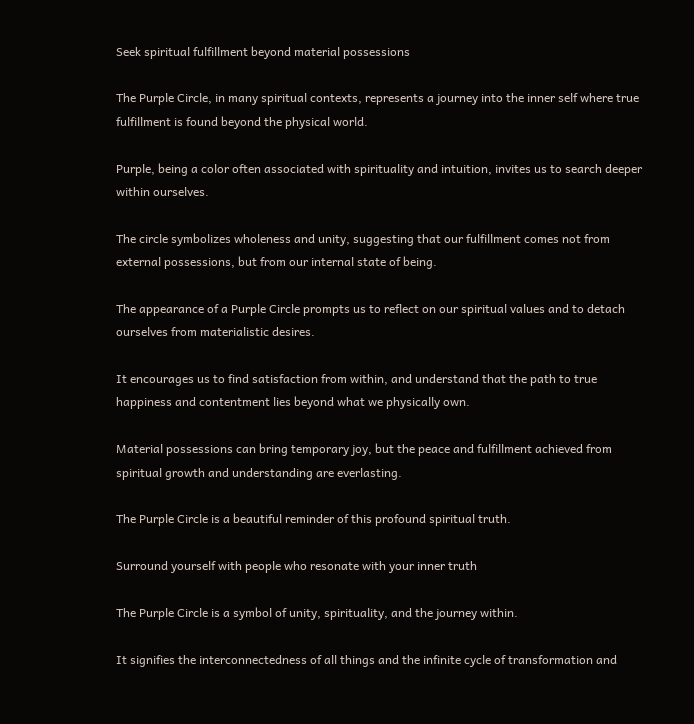Seek spiritual fulfillment beyond material possessions

The Purple Circle, in many spiritual contexts, represents a journey into the inner self where true fulfillment is found beyond the physical world.

Purple, being a color often associated with spirituality and intuition, invites us to search deeper within ourselves.

The circle symbolizes wholeness and unity, suggesting that our fulfillment comes not from external possessions, but from our internal state of being.

The appearance of a Purple Circle prompts us to reflect on our spiritual values and to detach ourselves from materialistic desires.

It encourages us to find satisfaction from within, and understand that the path to true happiness and contentment lies beyond what we physically own.

Material possessions can bring temporary joy, but the peace and fulfillment achieved from spiritual growth and understanding are everlasting.

The Purple Circle is a beautiful reminder of this profound spiritual truth.

Surround yourself with people who resonate with your inner truth

The Purple Circle is a symbol of unity, spirituality, and the journey within.

It signifies the interconnectedness of all things and the infinite cycle of transformation and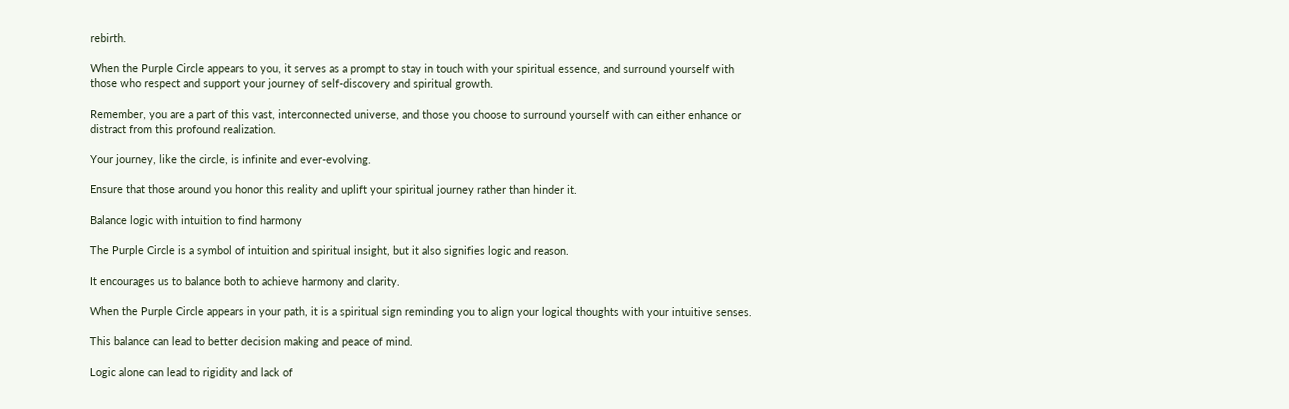rebirth.

When the Purple Circle appears to you, it serves as a prompt to stay in touch with your spiritual essence, and surround yourself with those who respect and support your journey of self-discovery and spiritual growth.

Remember, you are a part of this vast, interconnected universe, and those you choose to surround yourself with can either enhance or distract from this profound realization.

Your journey, like the circle, is infinite and ever-evolving.

Ensure that those around you honor this reality and uplift your spiritual journey rather than hinder it.

Balance logic with intuition to find harmony

The Purple Circle is a symbol of intuition and spiritual insight, but it also signifies logic and reason.

It encourages us to balance both to achieve harmony and clarity.

When the Purple Circle appears in your path, it is a spiritual sign reminding you to align your logical thoughts with your intuitive senses.

This balance can lead to better decision making and peace of mind.

Logic alone can lead to rigidity and lack of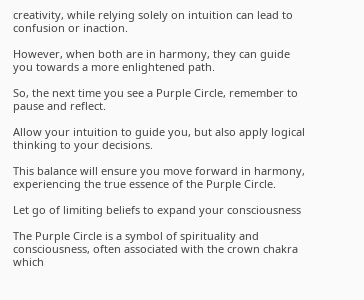creativity, while relying solely on intuition can lead to confusion or inaction.

However, when both are in harmony, they can guide you towards a more enlightened path.

So, the next time you see a Purple Circle, remember to pause and reflect.

Allow your intuition to guide you, but also apply logical thinking to your decisions.

This balance will ensure you move forward in harmony, experiencing the true essence of the Purple Circle.

Let go of limiting beliefs to expand your consciousness

The Purple Circle is a symbol of spirituality and consciousness, often associated with the crown chakra which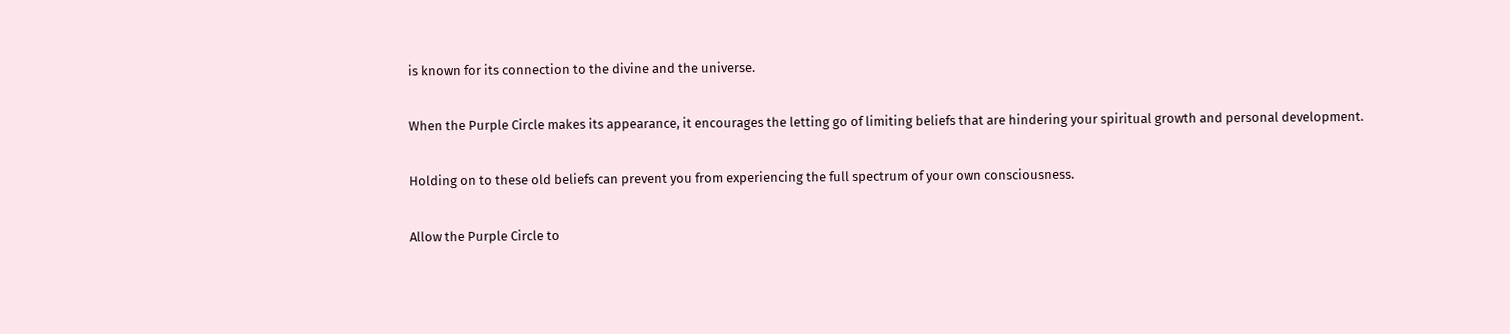is known for its connection to the divine and the universe.

When the Purple Circle makes its appearance, it encourages the letting go of limiting beliefs that are hindering your spiritual growth and personal development.

Holding on to these old beliefs can prevent you from experiencing the full spectrum of your own consciousness.

Allow the Purple Circle to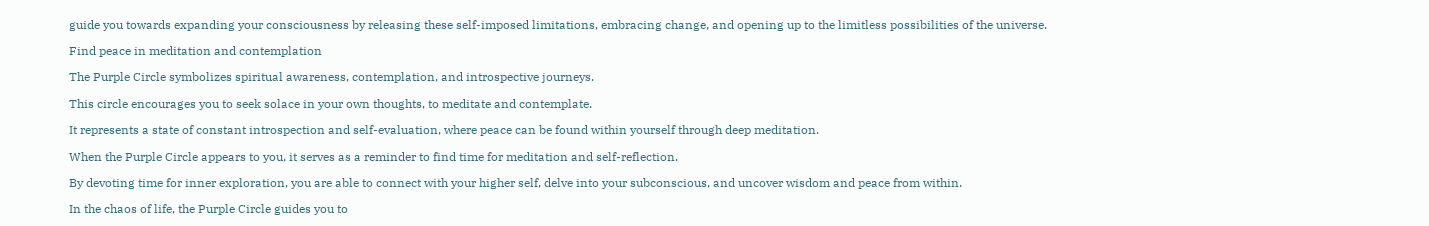guide you towards expanding your consciousness by releasing these self-imposed limitations, embracing change, and opening up to the limitless possibilities of the universe.

Find peace in meditation and contemplation

The Purple Circle symbolizes spiritual awareness, contemplation, and introspective journeys.

This circle encourages you to seek solace in your own thoughts, to meditate and contemplate.

It represents a state of constant introspection and self-evaluation, where peace can be found within yourself through deep meditation.

When the Purple Circle appears to you, it serves as a reminder to find time for meditation and self-reflection.

By devoting time for inner exploration, you are able to connect with your higher self, delve into your subconscious, and uncover wisdom and peace from within.

In the chaos of life, the Purple Circle guides you to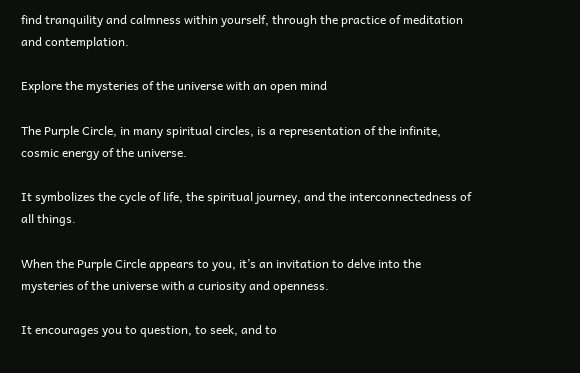find tranquility and calmness within yourself, through the practice of meditation and contemplation.

Explore the mysteries of the universe with an open mind

The Purple Circle, in many spiritual circles, is a representation of the infinite, cosmic energy of the universe.

It symbolizes the cycle of life, the spiritual journey, and the interconnectedness of all things.

When the Purple Circle appears to you, it’s an invitation to delve into the mysteries of the universe with a curiosity and openness.

It encourages you to question, to seek, and to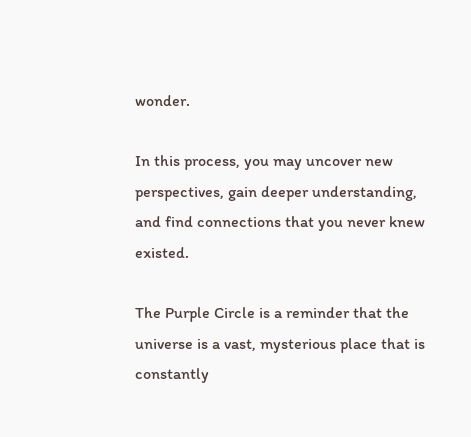wonder.

In this process, you may uncover new perspectives, gain deeper understanding, and find connections that you never knew existed.

The Purple Circle is a reminder that the universe is a vast, mysterious place that is constantly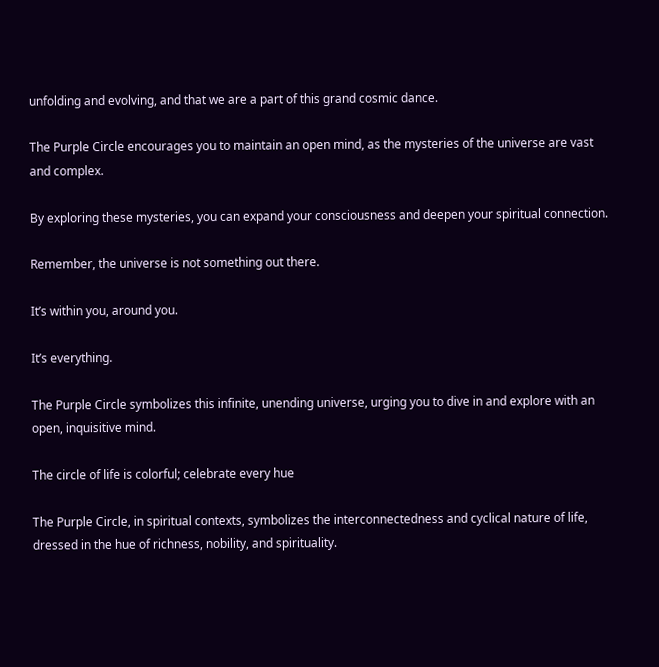unfolding and evolving, and that we are a part of this grand cosmic dance.

The Purple Circle encourages you to maintain an open mind, as the mysteries of the universe are vast and complex.

By exploring these mysteries, you can expand your consciousness and deepen your spiritual connection.

Remember, the universe is not something out there.

It’s within you, around you.

It’s everything.

The Purple Circle symbolizes this infinite, unending universe, urging you to dive in and explore with an open, inquisitive mind.

The circle of life is colorful; celebrate every hue

The Purple Circle, in spiritual contexts, symbolizes the interconnectedness and cyclical nature of life, dressed in the hue of richness, nobility, and spirituality.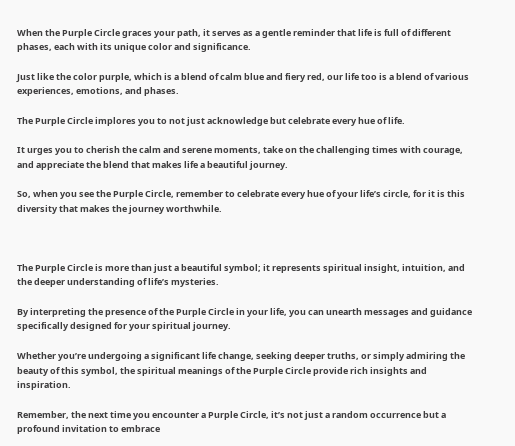When the Purple Circle graces your path, it serves as a gentle reminder that life is full of different phases, each with its unique color and significance.

Just like the color purple, which is a blend of calm blue and fiery red, our life too is a blend of various experiences, emotions, and phases.

The Purple Circle implores you to not just acknowledge but celebrate every hue of life.

It urges you to cherish the calm and serene moments, take on the challenging times with courage, and appreciate the blend that makes life a beautiful journey.

So, when you see the Purple Circle, remember to celebrate every hue of your life’s circle, for it is this diversity that makes the journey worthwhile.



The Purple Circle is more than just a beautiful symbol; it represents spiritual insight, intuition, and the deeper understanding of life’s mysteries.

By interpreting the presence of the Purple Circle in your life, you can unearth messages and guidance specifically designed for your spiritual journey.

Whether you’re undergoing a significant life change, seeking deeper truths, or simply admiring the beauty of this symbol, the spiritual meanings of the Purple Circle provide rich insights and inspiration.

Remember, the next time you encounter a Purple Circle, it’s not just a random occurrence but a profound invitation to embrace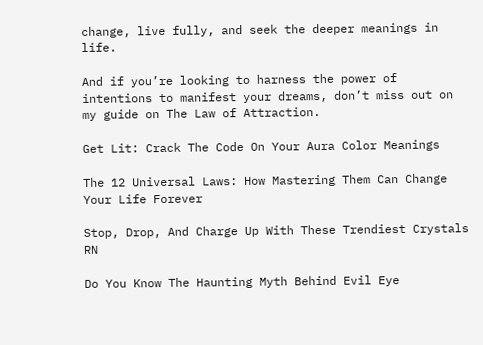change, live fully, and seek the deeper meanings in life.

And if you’re looking to harness the power of intentions to manifest your dreams, don’t miss out on my guide on The Law of Attraction.

Get Lit: Crack The Code On Your Aura Color Meanings

The 12 Universal Laws: How Mastering Them Can Change Your Life Forever

Stop, Drop, And Charge Up With These Trendiest Crystals RN

Do You Know The Haunting Myth Behind Evil Eye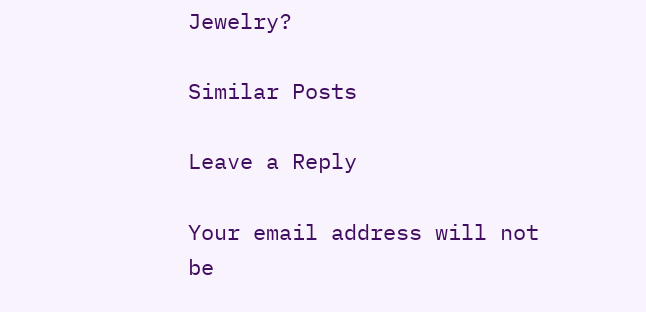Jewelry?

Similar Posts

Leave a Reply

Your email address will not be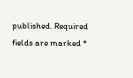published. Required fields are marked *